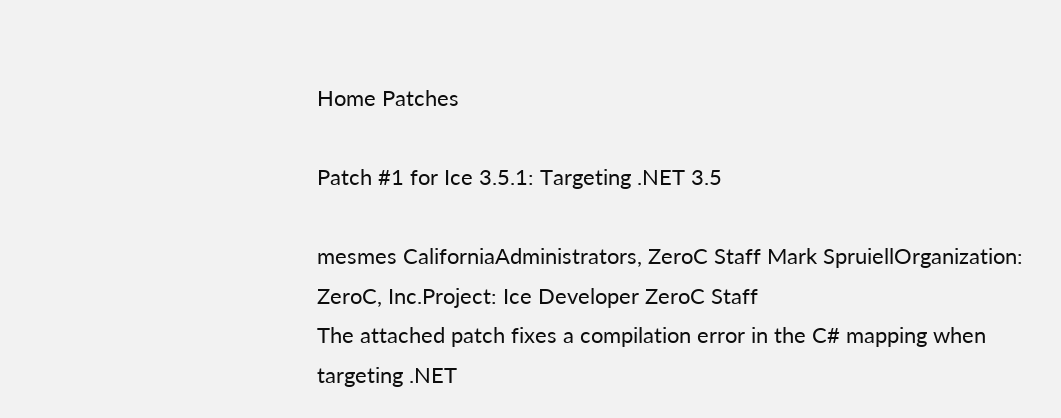Home Patches

Patch #1 for Ice 3.5.1: Targeting .NET 3.5

mesmes CaliforniaAdministrators, ZeroC Staff Mark SpruiellOrganization: ZeroC, Inc.Project: Ice Developer ZeroC Staff
The attached patch fixes a compilation error in the C# mapping when targeting .NET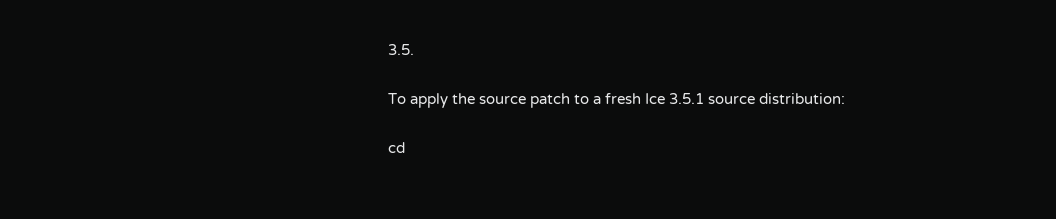3.5.

To apply the source patch to a fresh Ice 3.5.1 source distribution:

cd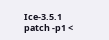Ice-3.5.1
patch -p1 <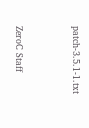patch-3.5.1-1.txt


ZeroC Staff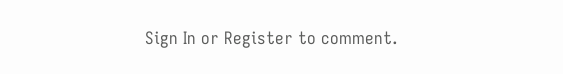Sign In or Register to comment.